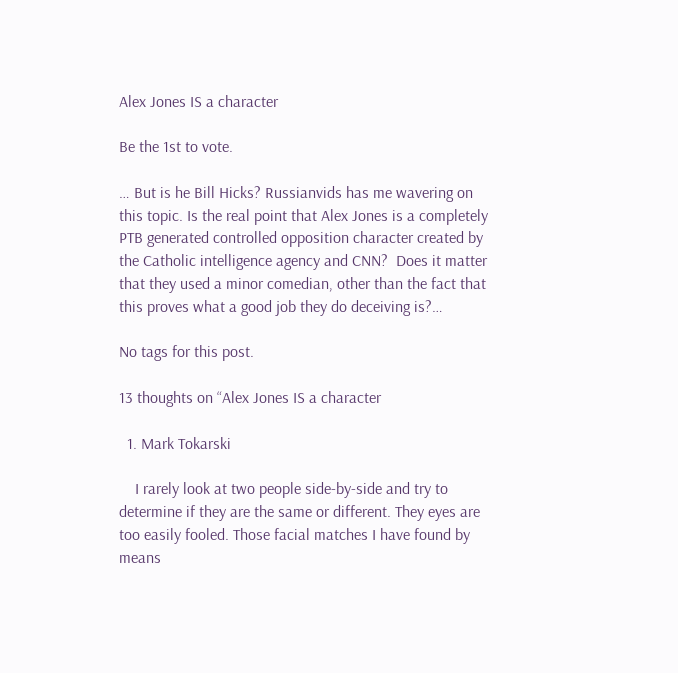Alex Jones IS a character

Be the 1st to vote.

… But is he Bill Hicks? Russianvids has me wavering on this topic. Is the real point that Alex Jones is a completely PTB generated controlled opposition character created by the Catholic intelligence agency and CNN?  Does it matter that they used a minor comedian, other than the fact that this proves what a good job they do deceiving is?…

No tags for this post.

13 thoughts on “Alex Jones IS a character

  1. Mark Tokarski

    I rarely look at two people side-by-side and try to determine if they are the same or different. They eyes are too easily fooled. Those facial matches I have found by means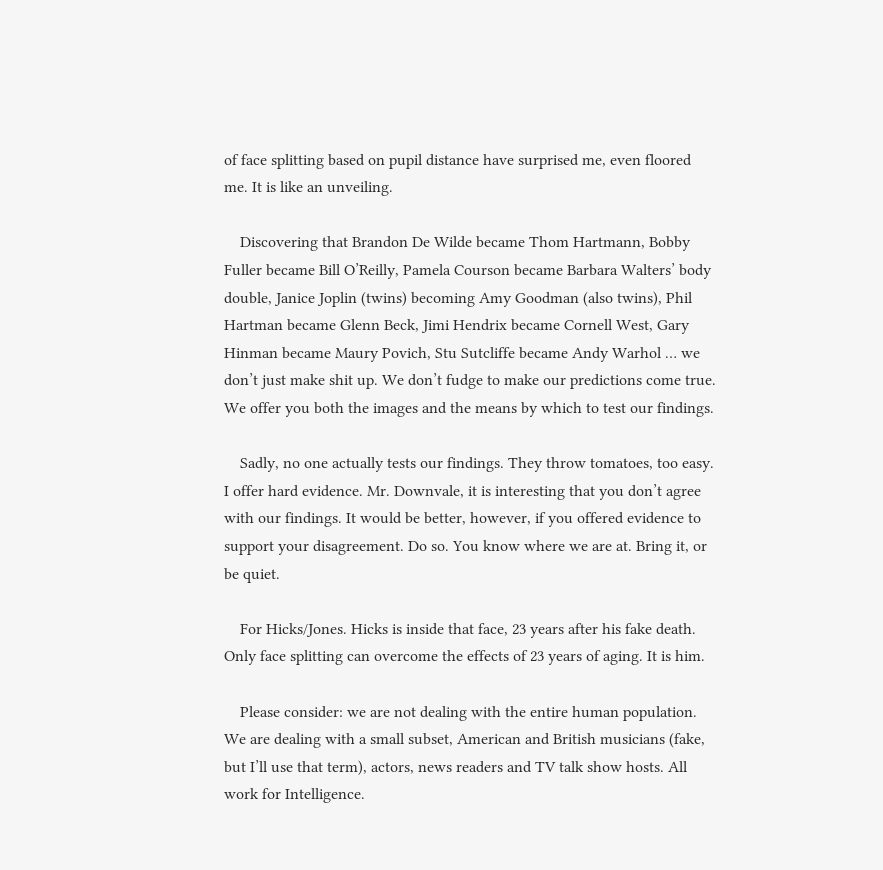of face splitting based on pupil distance have surprised me, even floored me. It is like an unveiling.

    Discovering that Brandon De Wilde became Thom Hartmann, Bobby Fuller became Bill O’Reilly, Pamela Courson became Barbara Walters’ body double, Janice Joplin (twins) becoming Amy Goodman (also twins), Phil Hartman became Glenn Beck, Jimi Hendrix became Cornell West, Gary Hinman became Maury Povich, Stu Sutcliffe became Andy Warhol … we don’t just make shit up. We don’t fudge to make our predictions come true. We offer you both the images and the means by which to test our findings.

    Sadly, no one actually tests our findings. They throw tomatoes, too easy. I offer hard evidence. Mr. Downvale, it is interesting that you don’t agree with our findings. It would be better, however, if you offered evidence to support your disagreement. Do so. You know where we are at. Bring it, or be quiet.

    For Hicks/Jones. Hicks is inside that face, 23 years after his fake death. Only face splitting can overcome the effects of 23 years of aging. It is him.

    Please consider: we are not dealing with the entire human population. We are dealing with a small subset, American and British musicians (fake, but I’ll use that term), actors, news readers and TV talk show hosts. All work for Intelligence.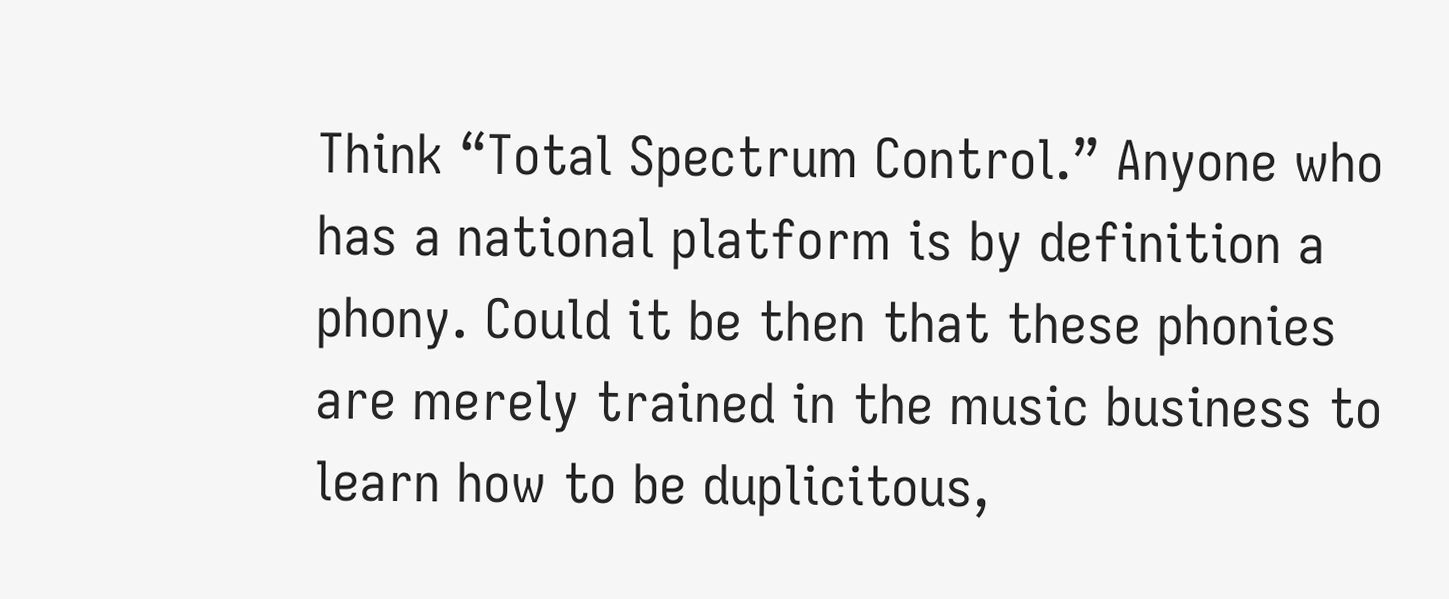Think “Total Spectrum Control.” Anyone who has a national platform is by definition a phony. Could it be then that these phonies are merely trained in the music business to learn how to be duplicitous,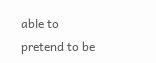able to pretend to be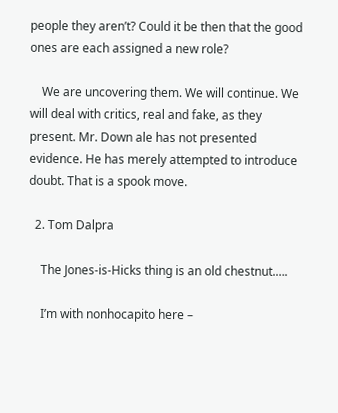people they aren’t? Could it be then that the good ones are each assigned a new role?

    We are uncovering them. We will continue. We will deal with critics, real and fake, as they present. Mr. Down ale has not presented evidence. He has merely attempted to introduce doubt. That is a spook move.

  2. Tom Dalpra

    The Jones-is-Hicks thing is an old chestnut.….

    I’m with nonhocapito here –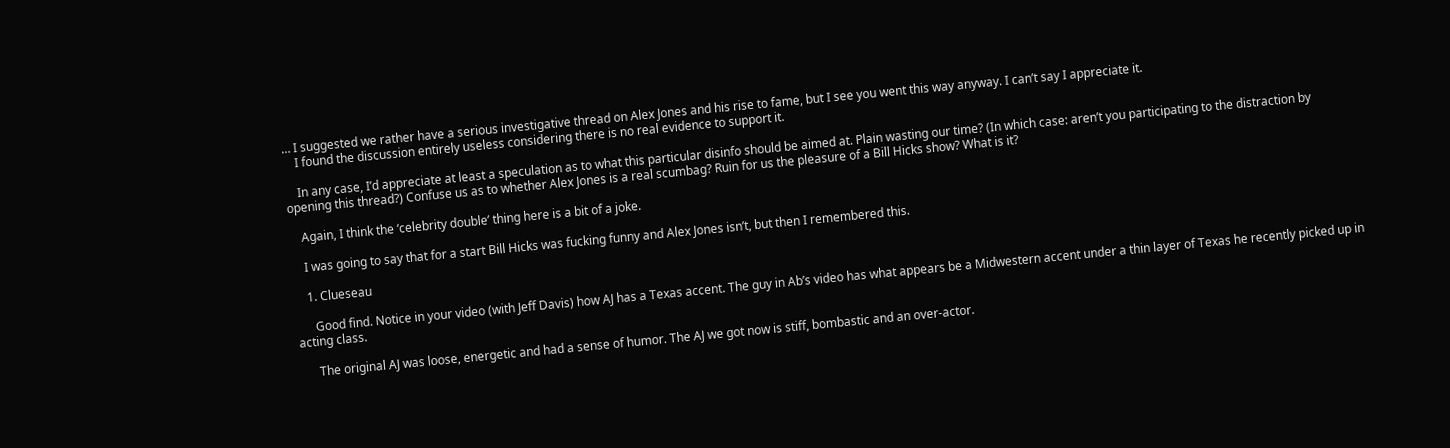… I suggested we rather have a serious investigative thread on Alex Jones and his rise to fame, but I see you went this way anyway. I can’t say I appreciate it.
    I found the discussion entirely useless considering there is no real evidence to support it.

    In any case, I’d appreciate at least a speculation as to what this particular disinfo should be aimed at. Plain wasting our time? (In which case: aren’t you participating to the distraction by opening this thread?) Confuse us as to whether Alex Jones is a real scumbag? Ruin for us the pleasure of a Bill Hicks show? What is it?

    Again, I think the ‘celebrity double’ thing here is a bit of a joke.

    I was going to say that for a start Bill Hicks was fucking funny and Alex Jones isn’t, but then I remembered this.

    1. Clueseau

      Good find. Notice in your video (with Jeff Davis) how AJ has a Texas accent. The guy in Ab’s video has what appears be a Midwestern accent under a thin layer of Texas he recently picked up in acting class.

      The original AJ was loose, energetic and had a sense of humor. The AJ we got now is stiff, bombastic and an over-actor.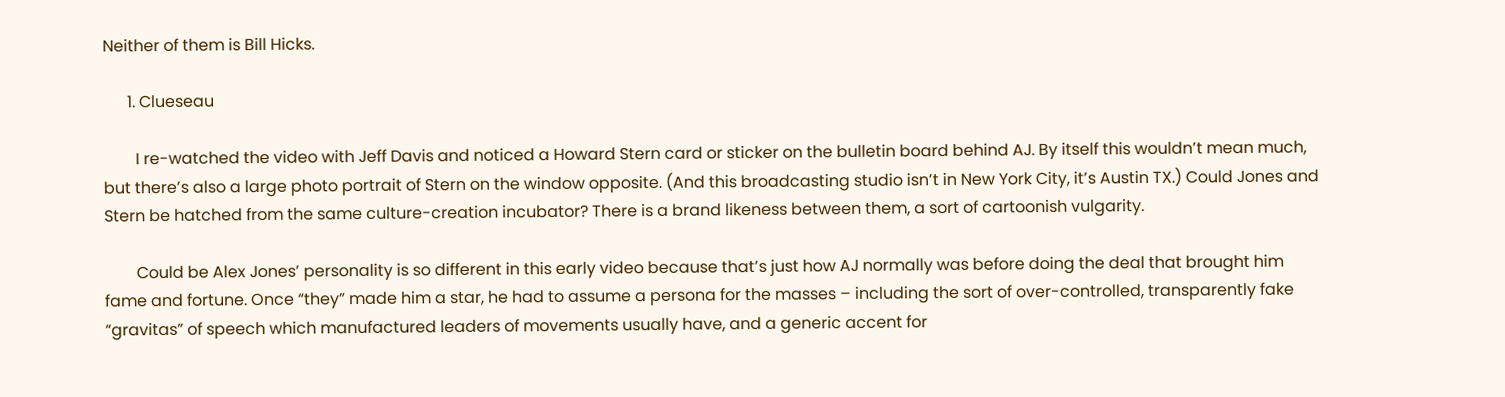Neither of them is Bill Hicks.

      1. Clueseau

        I re-watched the video with Jeff Davis and noticed a Howard Stern card or sticker on the bulletin board behind AJ. By itself this wouldn’t mean much, but there’s also a large photo portrait of Stern on the window opposite. (And this broadcasting studio isn’t in New York City, it’s Austin TX.) Could Jones and Stern be hatched from the same culture-creation incubator? There is a brand likeness between them, a sort of cartoonish vulgarity.

        Could be Alex Jones’ personality is so different in this early video because that’s just how AJ normally was before doing the deal that brought him fame and fortune. Once “they” made him a star, he had to assume a persona for the masses – including the sort of over-controlled, transparently fake “gravitas” of speech which manufactured leaders of movements usually have, and a generic accent for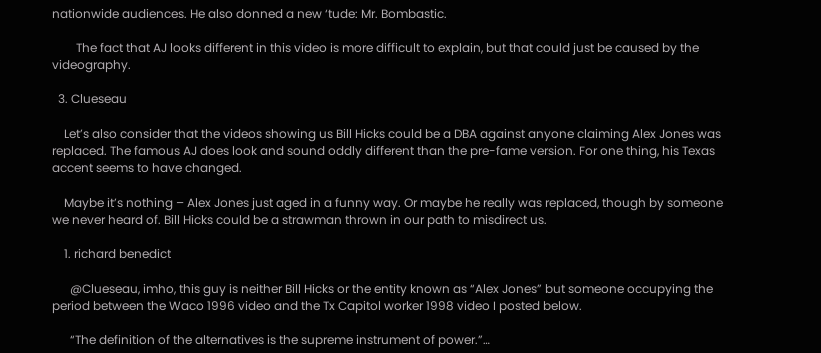nationwide audiences. He also donned a new ‘tude: Mr. Bombastic.

        The fact that AJ looks different in this video is more difficult to explain, but that could just be caused by the videography.

  3. Clueseau

    Let’s also consider that the videos showing us Bill Hicks could be a DBA against anyone claiming Alex Jones was replaced. The famous AJ does look and sound oddly different than the pre-fame version. For one thing, his Texas accent seems to have changed.

    Maybe it’s nothing – Alex Jones just aged in a funny way. Or maybe he really was replaced, though by someone we never heard of. Bill Hicks could be a strawman thrown in our path to misdirect us.

    1. richard benedict

      @Clueseau, imho, this guy is neither Bill Hicks or the entity known as “Alex Jones” but someone occupying the period between the Waco 1996 video and the Tx Capitol worker 1998 video I posted below.

      “The definition of the alternatives is the supreme instrument of power.”…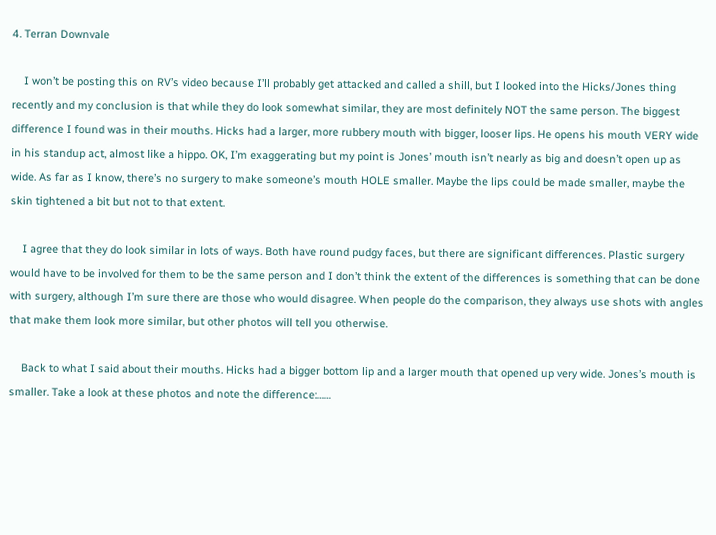4. Terran Downvale

    I won’t be posting this on RV’s video because I’ll probably get attacked and called a shill, but I looked into the Hicks/Jones thing recently and my conclusion is that while they do look somewhat similar, they are most definitely NOT the same person. The biggest difference I found was in their mouths. Hicks had a larger, more rubbery mouth with bigger, looser lips. He opens his mouth VERY wide in his standup act, almost like a hippo. OK, I’m exaggerating but my point is Jones’ mouth isn’t nearly as big and doesn’t open up as wide. As far as I know, there’s no surgery to make someone’s mouth HOLE smaller. Maybe the lips could be made smaller, maybe the skin tightened a bit but not to that extent.

    I agree that they do look similar in lots of ways. Both have round pudgy faces, but there are significant differences. Plastic surgery would have to be involved for them to be the same person and I don’t think the extent of the differences is something that can be done with surgery, although I’m sure there are those who would disagree. When people do the comparison, they always use shots with angles that make them look more similar, but other photos will tell you otherwise.

    Back to what I said about their mouths. Hicks had a bigger bottom lip and a larger mouth that opened up very wide. Jones’s mouth is smaller. Take a look at these photos and note the difference:……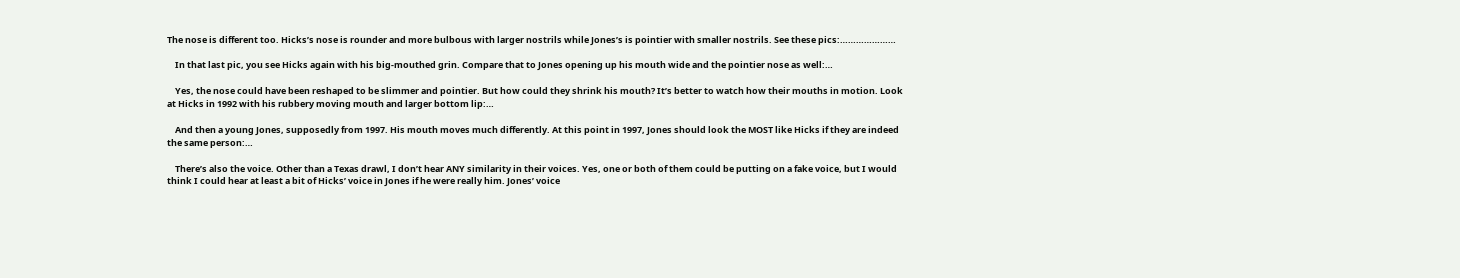The nose is different too. Hicks’s nose is rounder and more bulbous with larger nostrils while Jones’s is pointier with smaller nostrils. See these pics:…………………

    In that last pic, you see Hicks again with his big-mouthed grin. Compare that to Jones opening up his mouth wide and the pointier nose as well:…

    Yes, the nose could have been reshaped to be slimmer and pointier. But how could they shrink his mouth? It’s better to watch how their mouths in motion. Look at Hicks in 1992 with his rubbery moving mouth and larger bottom lip:…

    And then a young Jones, supposedly from 1997. His mouth moves much differently. At this point in 1997, Jones should look the MOST like Hicks if they are indeed the same person:…

    There’s also the voice. Other than a Texas drawl, I don’t hear ANY similarity in their voices. Yes, one or both of them could be putting on a fake voice, but I would think I could hear at least a bit of Hicks’ voice in Jones if he were really him. Jones’ voice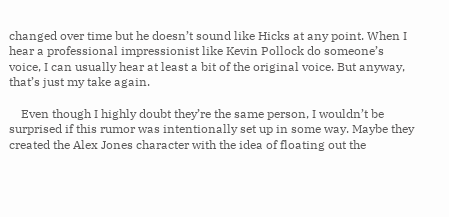changed over time but he doesn’t sound like Hicks at any point. When I hear a professional impressionist like Kevin Pollock do someone’s voice, I can usually hear at least a bit of the original voice. But anyway, that’s just my take again.

    Even though I highly doubt they’re the same person, I wouldn’t be surprised if this rumor was intentionally set up in some way. Maybe they created the Alex Jones character with the idea of floating out the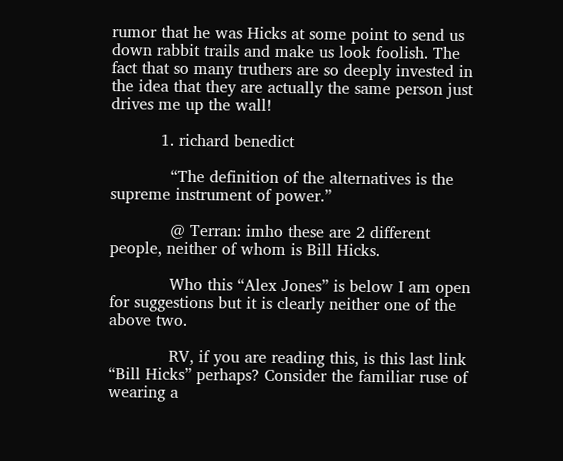rumor that he was Hicks at some point to send us down rabbit trails and make us look foolish. The fact that so many truthers are so deeply invested in the idea that they are actually the same person just drives me up the wall!

          1. richard benedict

            “The definition of the alternatives is the supreme instrument of power.”

            @ Terran: imho these are 2 different people, neither of whom is Bill Hicks.

            Who this “Alex Jones” is below I am open for suggestions but it is clearly neither one of the above two.

            RV, if you are reading this, is this last link “Bill Hicks” perhaps? Consider the familiar ruse of wearing a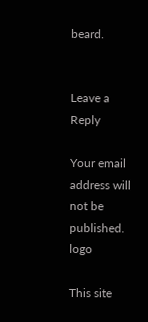beard.


Leave a Reply

Your email address will not be published. logo

This site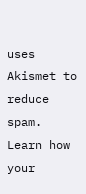uses Akismet to reduce spam. Learn how your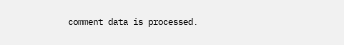comment data is processed.